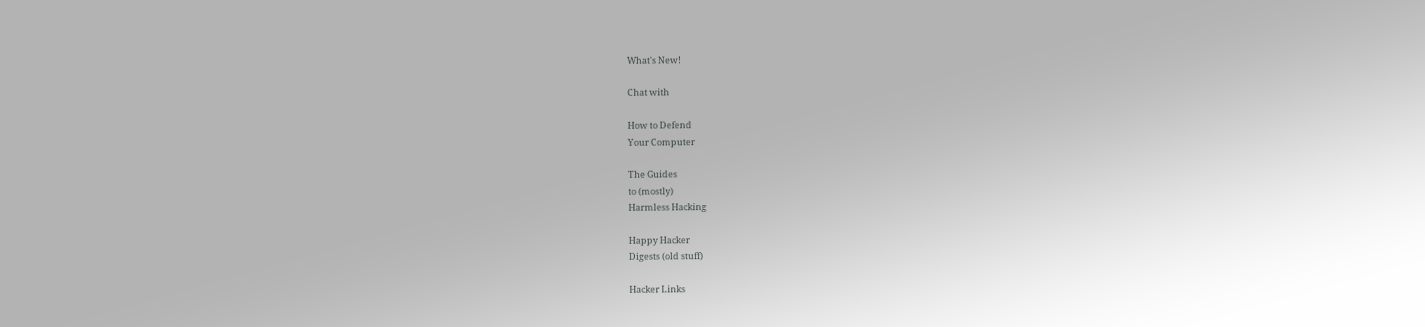What's New!

Chat with

How to Defend
Your Computer

The Guides
to (mostly)
Harmless Hacking

Happy Hacker
Digests (old stuff)

Hacker Links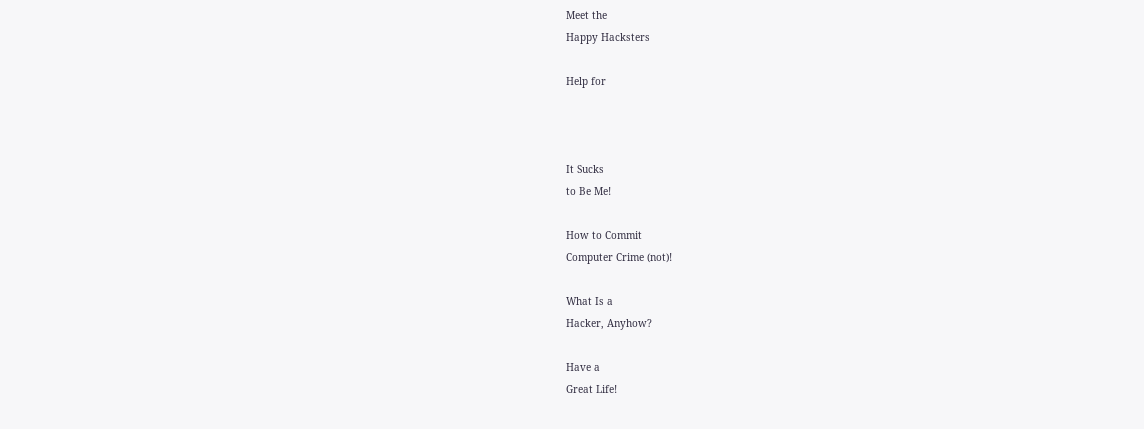Meet the
Happy Hacksters

Help for



It Sucks
to Be Me!

How to Commit
Computer Crime (not)!

What Is a
Hacker, Anyhow?

Have a
Great Life!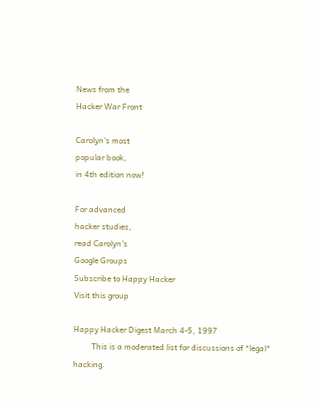News from the
Hacker War Front

Carolyn's most
popular book,
in 4th edition now!

For advanced
hacker studies,
read Carolyn's
Google Groups
Subscribe to Happy Hacker
Visit this group

Happy Hacker Digest March 4-5, 1997
         This is a moderated list for discussions of *legal* hacking.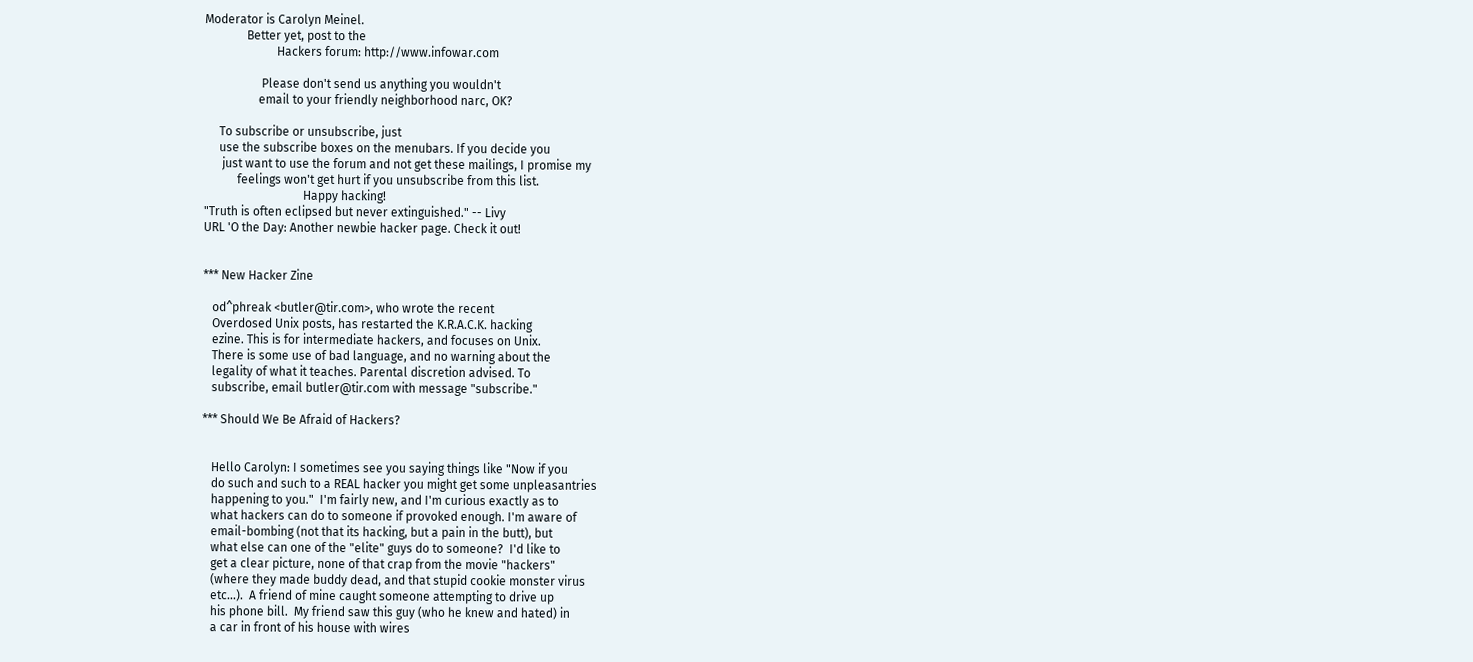Moderator is Carolyn Meinel.
              Better yet, post to the
                        Hackers forum: http://www.infowar.com

                   Please don't send us anything you wouldn't
                  email to your friendly neighborhood narc, OK?

     To subscribe or unsubscribe, just
     use the subscribe boxes on the menubars. If you decide you
      just want to use the forum and not get these mailings, I promise my
           feelings won't get hurt if you unsubscribe from this list.
                                 Happy hacking!
"Truth is often eclipsed but never extinguished." -- Livy
URL 'O the Day: Another newbie hacker page. Check it out!


*** New Hacker Zine

   od^phreak <butler@tir.com>, who wrote the recent
   Overdosed Unix posts, has restarted the K.R.A.C.K. hacking
   ezine. This is for intermediate hackers, and focuses on Unix.
   There is some use of bad language, and no warning about the
   legality of what it teaches. Parental discretion advised. To
   subscribe, email butler@tir.com with message "subscribe."

*** Should We Be Afraid of Hackers?


   Hello Carolyn: I sometimes see you saying things like "Now if you
   do such and such to a REAL hacker you might get some unpleasantries
   happening to you."  I'm fairly new, and I'm curious exactly as to
   what hackers can do to someone if provoked enough. I'm aware of
   email-bombing (not that its hacking, but a pain in the butt), but
   what else can one of the "elite" guys do to someone?  I'd like to
   get a clear picture, none of that crap from the movie "hackers"
   (where they made buddy dead, and that stupid cookie monster virus
   etc...).  A friend of mine caught someone attempting to drive up
   his phone bill.  My friend saw this guy (who he knew and hated) in
   a car in front of his house with wires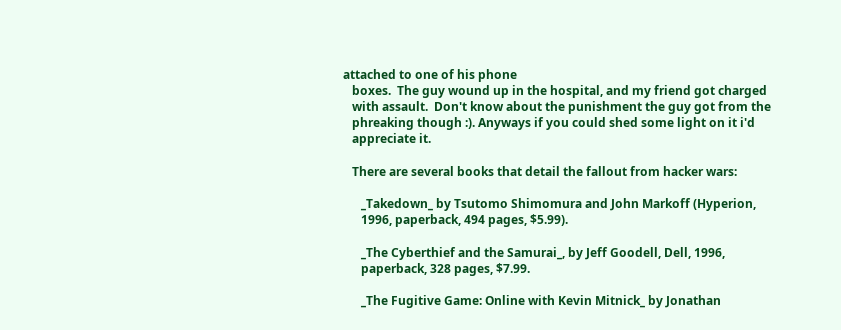attached to one of his phone
   boxes.  The guy wound up in the hospital, and my friend got charged
   with assault.  Don't know about the punishment the guy got from the
   phreaking though :). Anyways if you could shed some light on it i'd
   appreciate it.

   There are several books that detail the fallout from hacker wars:

      _Takedown_ by Tsutomo Shimomura and John Markoff (Hyperion,
      1996, paperback, 494 pages, $5.99).

      _The Cyberthief and the Samurai_, by Jeff Goodell, Dell, 1996,
      paperback, 328 pages, $7.99.

      _The Fugitive Game: Online with Kevin Mitnick_ by Jonathan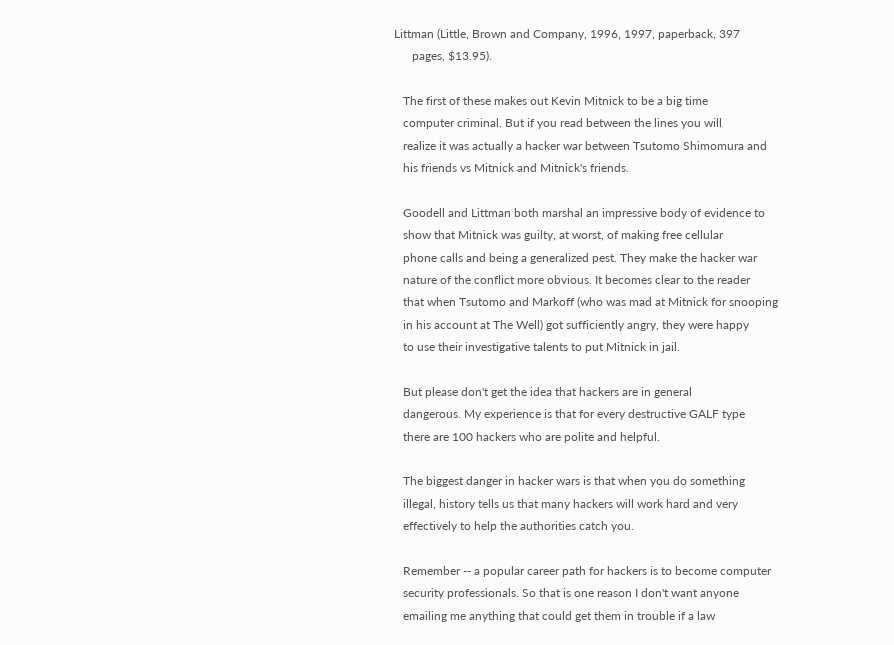Littman (Little, Brown and Company, 1996, 1997, paperback, 397
      pages, $13.95).

   The first of these makes out Kevin Mitnick to be a big time
   computer criminal. But if you read between the lines you will
   realize it was actually a hacker war between Tsutomo Shimomura and
   his friends vs Mitnick and Mitnick's friends.

   Goodell and Littman both marshal an impressive body of evidence to
   show that Mitnick was guilty, at worst, of making free cellular
   phone calls and being a generalized pest. They make the hacker war
   nature of the conflict more obvious. It becomes clear to the reader
   that when Tsutomo and Markoff (who was mad at Mitnick for snooping
   in his account at The Well) got sufficiently angry, they were happy
   to use their investigative talents to put Mitnick in jail.

   But please don't get the idea that hackers are in general
   dangerous. My experience is that for every destructive GALF type
   there are 100 hackers who are polite and helpful.

   The biggest danger in hacker wars is that when you do something
   illegal, history tells us that many hackers will work hard and very
   effectively to help the authorities catch you.

   Remember -- a popular career path for hackers is to become computer
   security professionals. So that is one reason I don't want anyone
   emailing me anything that could get them in trouble if a law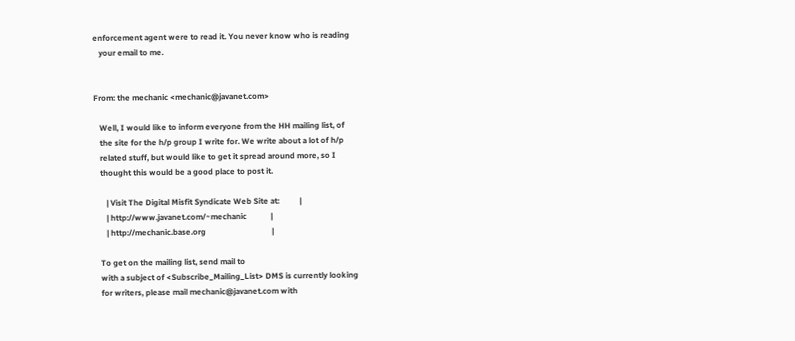enforcement agent were to read it. You never know who is reading
   your email to me.


From: the mechanic <mechanic@javanet.com>

   Well, I would like to inform everyone from the HH mailing list, of
   the site for the h/p group I write for. We write about a lot of h/p
   related stuff, but would like to get it spread around more, so I
   thought this would be a good place to post it.

      | Visit The Digital Misfit Syndicate Web Site at:          |
      | http://www.javanet.com/~mechanic            |
      | http://mechanic.base.org                                 |

   To get on the mailing list, send mail to
   with a subject of <Subscribe_Mailing_List> DMS is currently looking
   for writers, please mail mechanic@javanet.com with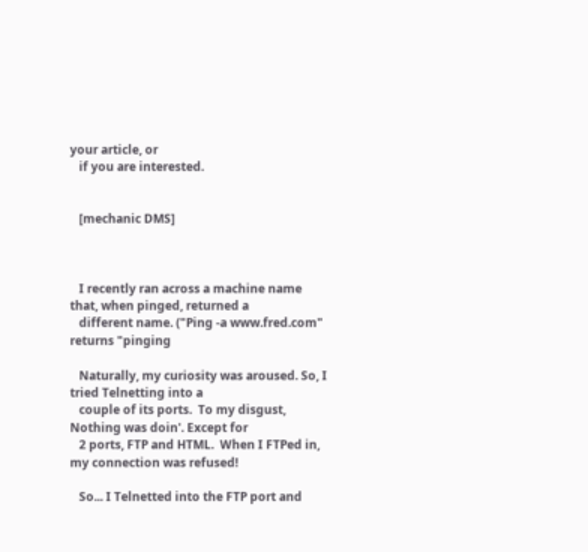your article, or
   if you are interested.


   [mechanic DMS]



   I recently ran across a machine name that, when pinged, returned a
   different name. ("Ping -a www.fred.com" returns "pinging

   Naturally, my curiosity was aroused. So, I tried Telnetting into a
   couple of its ports.  To my disgust, Nothing was doin'. Except for
   2 ports, FTP and HTML.  When I FTPed in, my connection was refused!

   So... I Telnetted into the FTP port and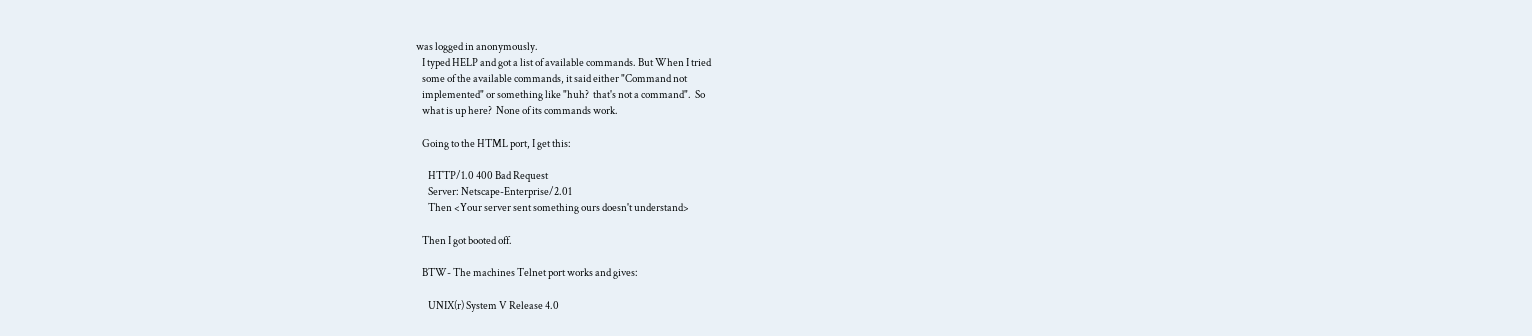was logged in anonymously.
   I typed HELP and got a list of available commands. But When I tried
   some of the available commands, it said either "Command not
   implemented" or something like "huh?  that's not a command".  So
   what is up here?  None of its commands work.

   Going to the HTML port, I get this:

      HTTP/1.0 400 Bad Request
      Server: Netscape-Enterprise/2.01
      Then <Your server sent something ours doesn't understand>

   Then I got booted off.

   BTW- The machines Telnet port works and gives:

      UNIX(r) System V Release 4.0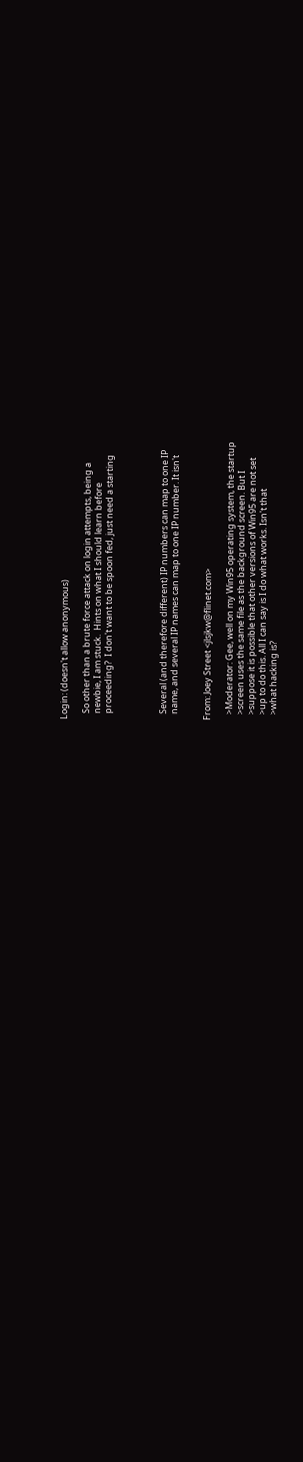Login: (doesn't allow anonymous)

   So other than a brute force attack on login attempts, being a
   newbie, I am stuck.  Hints on what I should learn before
   proceeding?  I don't want to be spoon fed, just need a starting




   Several (and therefore different) IP numbers can map to one IP
   name, and several IP names can map to one IP number. It isn't


From: Joey Street <jlsjkw@flinet.com>

   >Moderator: Gee, well on my Win95 operating system, the startup
   >screen uses the same file as the background screen. But I
   >suppose it is possible that other versions of Win95 are not set
   >up to do this. All I can say is I do what works. Isn't that
   >what hacking is?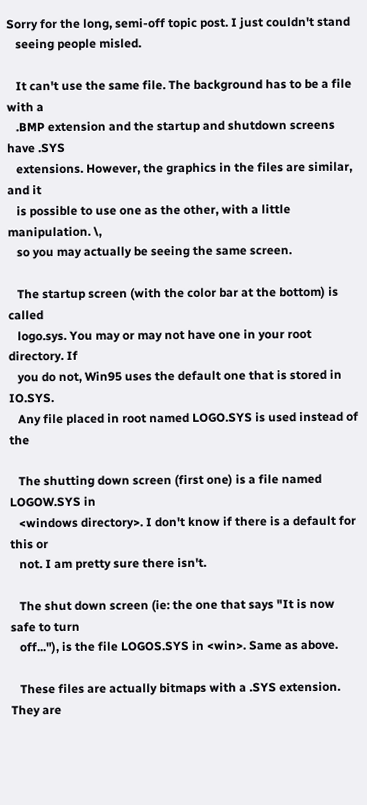Sorry for the long, semi-off topic post. I just couldn't stand
   seeing people misled.

   It can't use the same file. The background has to be a file with a
   .BMP extension and the startup and shutdown screens have .SYS
   extensions. However, the graphics in the files are similar, and it
   is possible to use one as the other, with a little manipulation. \,
   so you may actually be seeing the same screen.

   The startup screen (with the color bar at the bottom) is called
   logo.sys. You may or may not have one in your root directory. If
   you do not, Win95 uses the default one that is stored in IO.SYS.
   Any file placed in root named LOGO.SYS is used instead of the

   The shutting down screen (first one) is a file named LOGOW.SYS in
   <windows directory>. I don't know if there is a default for this or
   not. I am pretty sure there isn't.

   The shut down screen (ie: the one that says "It is now safe to turn
   off..."), is the file LOGOS.SYS in <win>. Same as above.

   These files are actually bitmaps with a .SYS extension. They are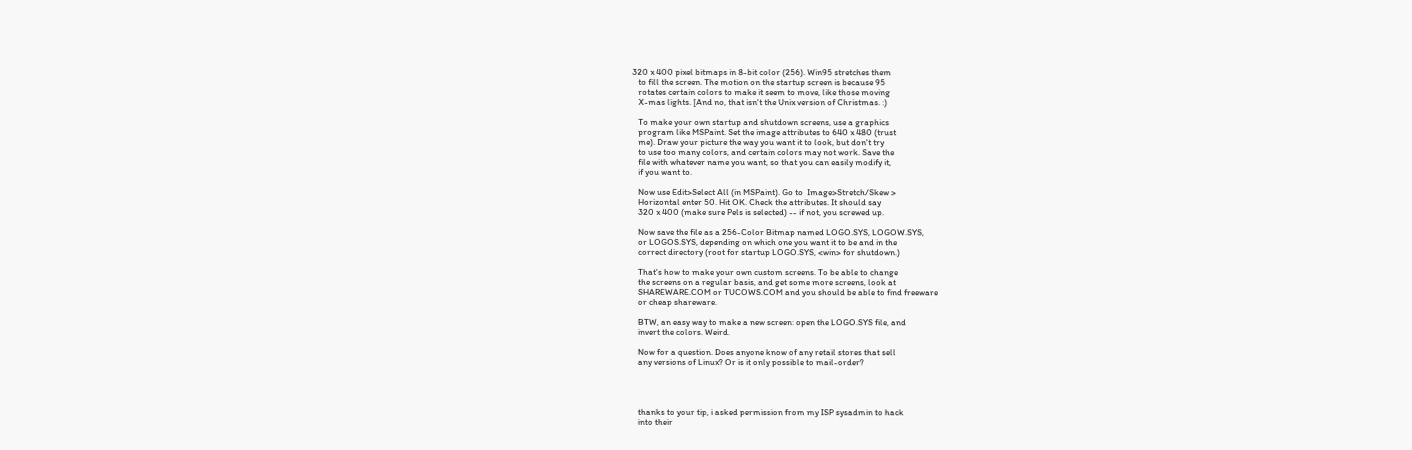320 x 400 pixel bitmaps in 8-bit color (256). Win95 stretches them
   to fill the screen. The motion on the startup screen is because 95
   rotates certain colors to make it seem to move, like those moving
   X-mas lights. [And no, that isn't the Unix version of Christmas. :)

   To make your own startup and shutdown screens, use a graphics
   program like MSPaint. Set the image attributes to 640 x 480 (trust
   me). Draw your picture the way you want it to look, but don't try
   to use too many colors, and certain colors may not work. Save the
   file with whatever name you want, so that you can easily modify it,
   if you want to.

   Now use Edit>Select All (in MSPaint). Go to  Image>Stretch/Skew >
   Horizontal enter 50. Hit OK. Check the attributes. It should say
   320 x 400 (make sure Pels is selected) -- if not, you screwed up.

   Now save the file as a 256-Color Bitmap named LOGO.SYS, LOGOW.SYS,
   or LOGOS.SYS, depending on which one you want it to be and in the
   correct directory (root for startup LOGO.SYS, <win> for shutdown.)

   That's how to make your own custom screens. To be able to change
   the screens on a regular basis, and get some more screens, look at
   SHAREWARE.COM or TUCOWS.COM and you should be able to find freeware
   or cheap shareware.

   BTW, an easy way to make a new screen: open the LOGO.SYS file, and
   invert the colors. Weird.

   Now for a question. Does anyone know of any retail stores that sell
   any versions of Linux? Or is it only possible to mail-order?




   thanks to your tip, i asked permission from my ISP sysadmin to hack
   into their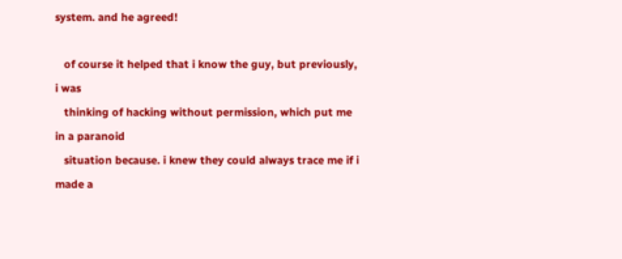system. and he agreed!

   of course it helped that i know the guy, but previously, i was
   thinking of hacking without permission, which put me in a paranoid
   situation because. i knew they could always trace me if i made a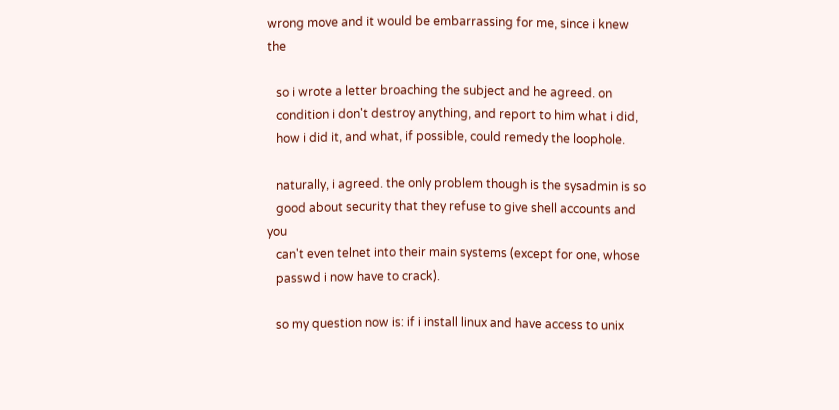wrong move and it would be embarrassing for me, since i knew the

   so i wrote a letter broaching the subject and he agreed. on
   condition i don't destroy anything, and report to him what i did,
   how i did it, and what, if possible, could remedy the loophole.

   naturally, i agreed. the only problem though is the sysadmin is so
   good about security that they refuse to give shell accounts and you
   can't even telnet into their main systems (except for one, whose
   passwd i now have to crack).

   so my question now is: if i install linux and have access to unix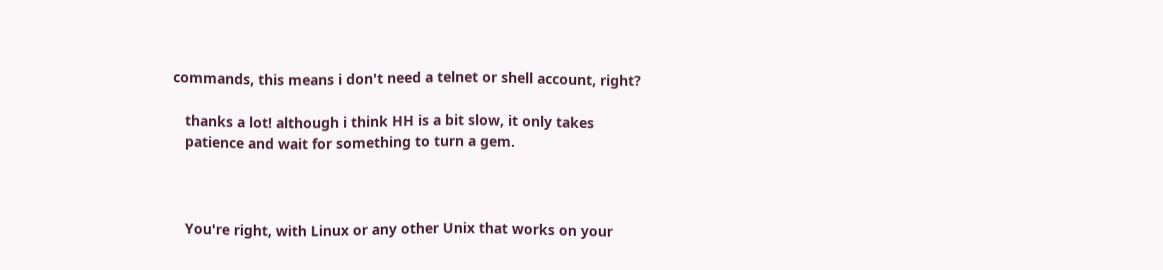commands, this means i don't need a telnet or shell account, right?

   thanks a lot! although i think HH is a bit slow, it only takes
   patience and wait for something to turn a gem.



   You're right, with Linux or any other Unix that works on your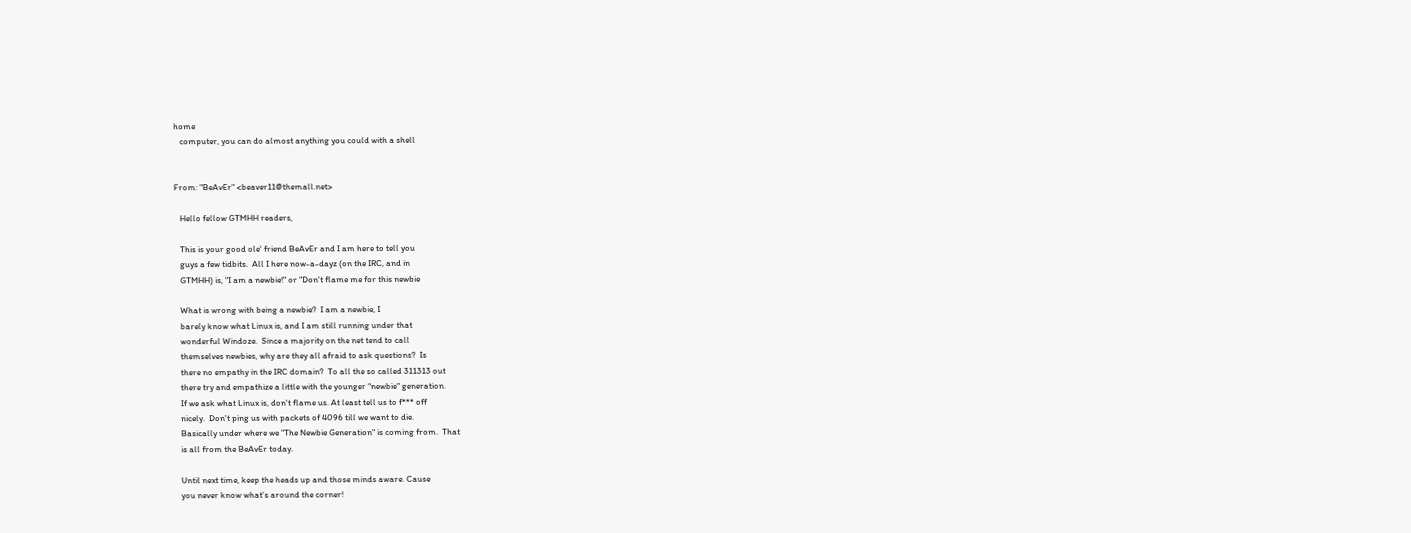home
   computer, you can do almost anything you could with a shell


From: "BeAvEr" <beaver11@themall.net>

   Hello fellow GTMHH readers,

   This is your good ole' friend BeAvEr and I am here to tell you
   guys a few tidbits.  All I here now-a-dayz (on the IRC, and in
   GTMHH) is, "I am a newbie!" or "Don't flame me for this newbie

   What is wrong with being a newbie?  I am a newbie, I
   barely know what Linux is, and I am still running under that
   wonderful Windoze.  Since a majority on the net tend to call
   themselves newbies, why are they all afraid to ask questions?  Is
   there no empathy in the IRC domain?  To all the so called 311313 out
   there try and empathize a little with the younger "newbie" generation.
   If we ask what Linux is, don't flame us. At least tell us to f*** off
   nicely.  Don't ping us with packets of 4096 till we want to die.
   Basically under where we "The Newbie Generation" is coming from.  That
   is all from the BeAvEr today.

   Until next time, keep the heads up and those minds aware. Cause
   you never know what's around the corner!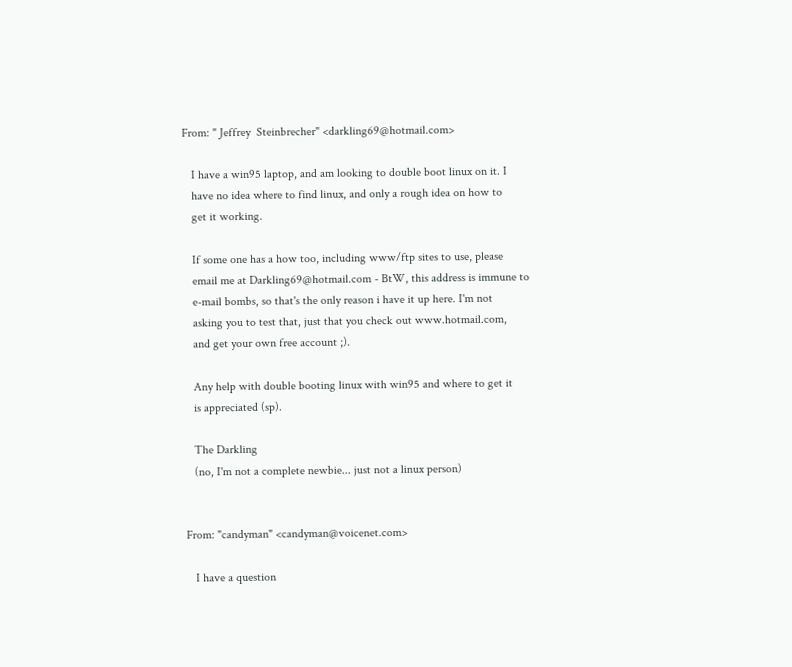From: " Jeffrey  Steinbrecher" <darkling69@hotmail.com>

   I have a win95 laptop, and am looking to double boot linux on it. I
   have no idea where to find linux, and only a rough idea on how to
   get it working.

   If some one has a how too, including www/ftp sites to use, please
   email me at Darkling69@hotmail.com - BtW, this address is immune to
   e-mail bombs, so that's the only reason i have it up here. I'm not
   asking you to test that, just that you check out www.hotmail.com,
   and get your own free account ;).

   Any help with double booting linux with win95 and where to get it
   is appreciated (sp).

   The Darkling
   (no, I'm not a complete newbie... just not a linux person)


From: "candyman" <candyman@voicenet.com>

   I have a question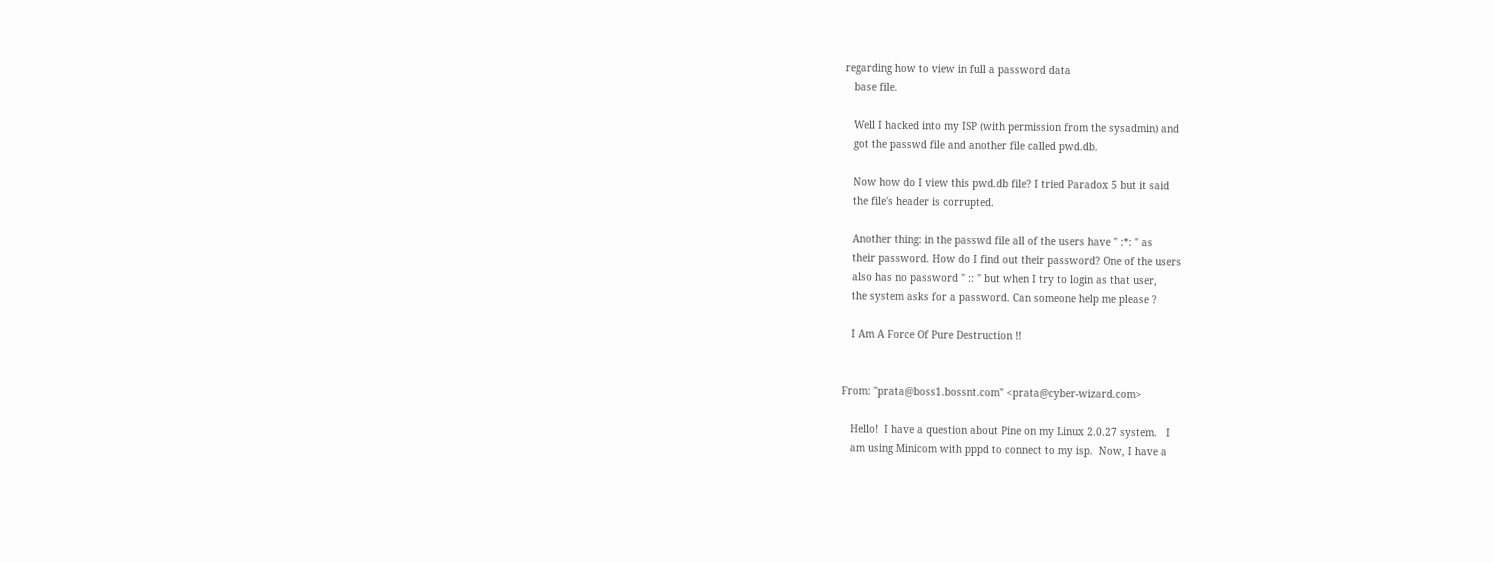regarding how to view in full a password data
   base file.

   Well I hacked into my ISP (with permission from the sysadmin) and
   got the passwd file and another file called pwd.db.

   Now how do I view this pwd.db file? I tried Paradox 5 but it said
   the file's header is corrupted.

   Another thing: in the passwd file all of the users have " :*: " as
   their password. How do I find out their password? One of the users
   also has no password " :: " but when I try to login as that user,
   the system asks for a password. Can someone help me please ?

   I Am A Force Of Pure Destruction !!


From: "prata@boss1.bossnt.com" <prata@cyber-wizard.com>

   Hello!  I have a question about Pine on my Linux 2.0.27 system.   I
   am using Minicom with pppd to connect to my isp.  Now, I have a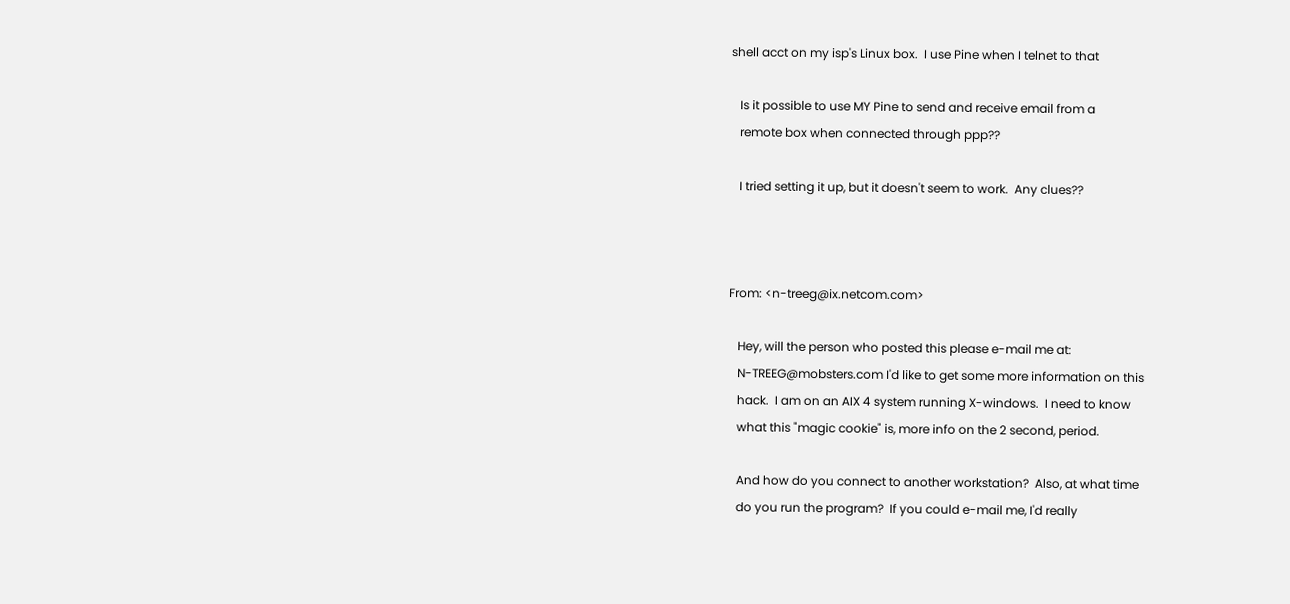shell acct on my isp's Linux box.  I use Pine when I telnet to that

   Is it possible to use MY Pine to send and receive email from a
   remote box when connected through ppp??

   I tried setting it up, but it doesn't seem to work.  Any clues??



From: <n-treeg@ix.netcom.com>

   Hey, will the person who posted this please e-mail me at:
   N-TREEG@mobsters.com I'd like to get some more information on this
   hack.  I am on an AIX 4 system running X-windows.  I need to know
   what this "magic cookie" is, more info on the 2 second, period.

   And how do you connect to another workstation?  Also, at what time
   do you run the program?  If you could e-mail me, I'd really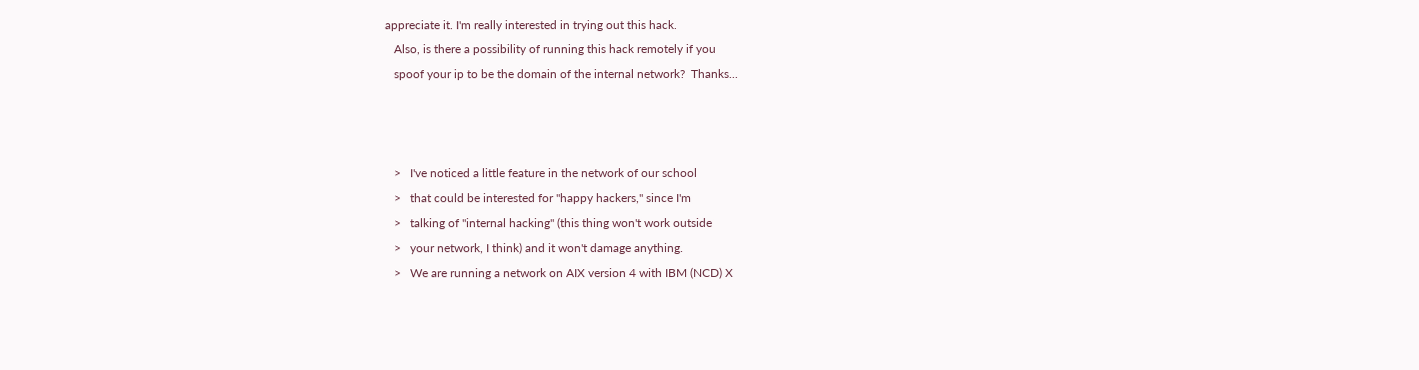appreciate it. I'm really interested in trying out this hack.
   Also, is there a possibility of running this hack remotely if you
   spoof your ip to be the domain of the internal network?  Thanks...



   >   I've noticed a little feature in the network of our school
   >   that could be interested for "happy hackers," since I'm
   >   talking of "internal hacking" (this thing won't work outside
   >   your network, I think) and it won't damage anything.
   >   We are running a network on AIX version 4 with IBM (NCD) X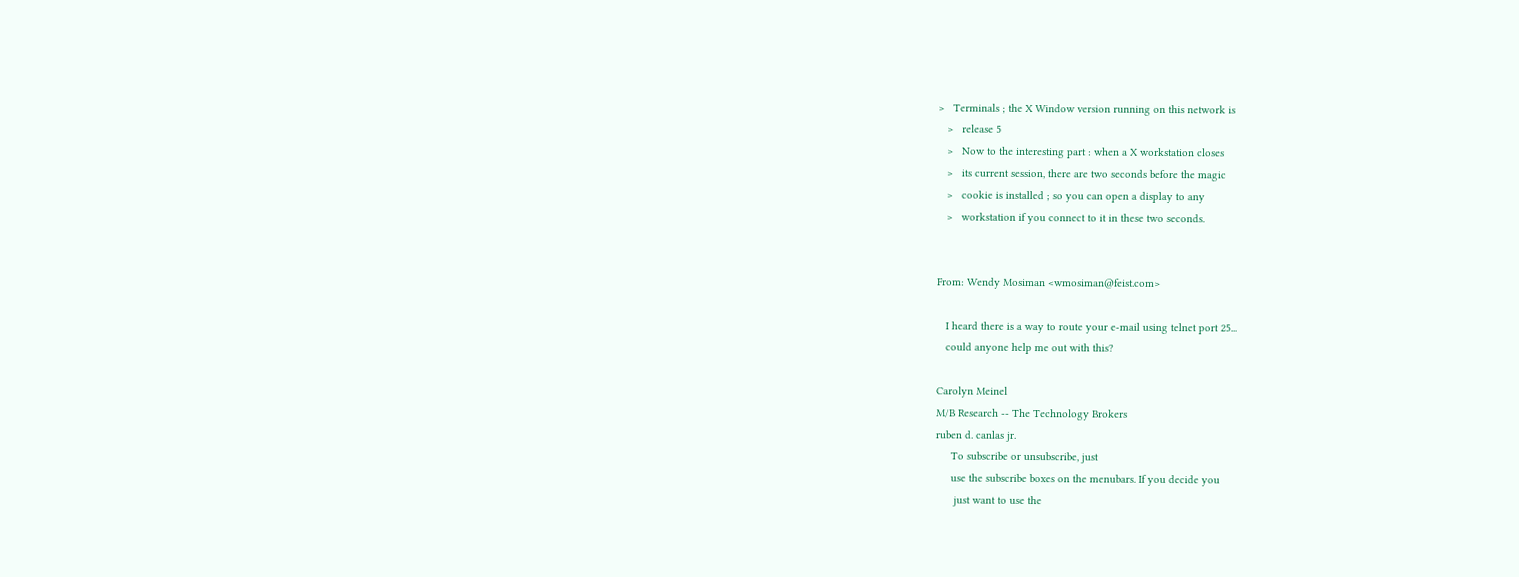>   Terminals ; the X Window version running on this network is
   >   release 5
   >   Now to the interesting part : when a X workstation closes
   >   its current session, there are two seconds before the magic
   >   cookie is installed ; so you can open a display to any
   >   workstation if you connect to it in these two seconds.


From: Wendy Mosiman <wmosiman@feist.com>

   I heard there is a way to route your e-mail using telnet port 25...
   could anyone help me out with this?

Carolyn Meinel
M/B Research -- The Technology Brokers
ruben d. canlas jr.
     To subscribe or unsubscribe, just
     use the subscribe boxes on the menubars. If you decide you
      just want to use the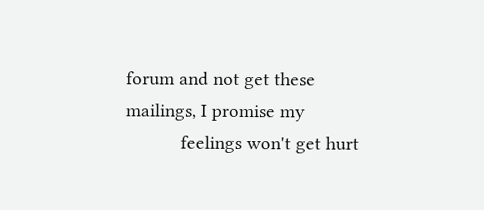forum and not get these mailings, I promise my
           feelings won't get hurt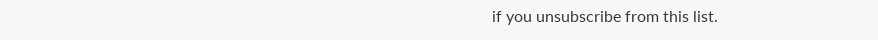if you unsubscribe from this list.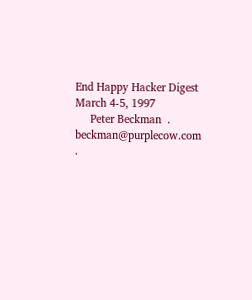End Happy Hacker Digest March 4-5, 1997
     Peter Beckman  .  beckman@purplecow.com  .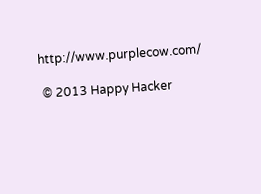http://www.purplecow.com/

 © 2013 Happy Hacker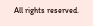All rights reserved.